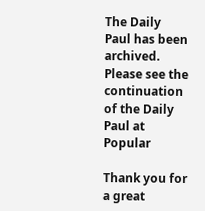The Daily Paul has been archived. Please see the continuation of the Daily Paul at Popular

Thank you for a great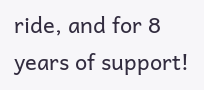ride, and for 8 years of support!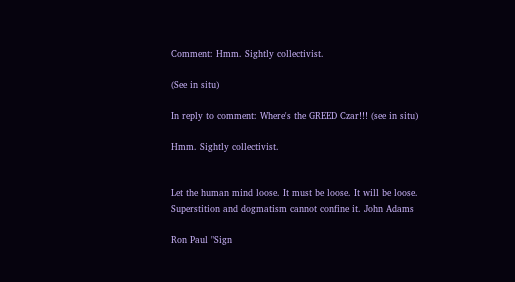Comment: Hmm. Sightly collectivist.

(See in situ)

In reply to comment: Where's the GREED Czar!!! (see in situ)

Hmm. Sightly collectivist.


Let the human mind loose. It must be loose. It will be loose. Superstition and dogmatism cannot confine it. John Adams

Ron Paul "Sign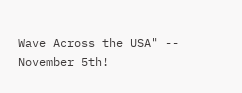Wave Across the USA" -- November 5th!